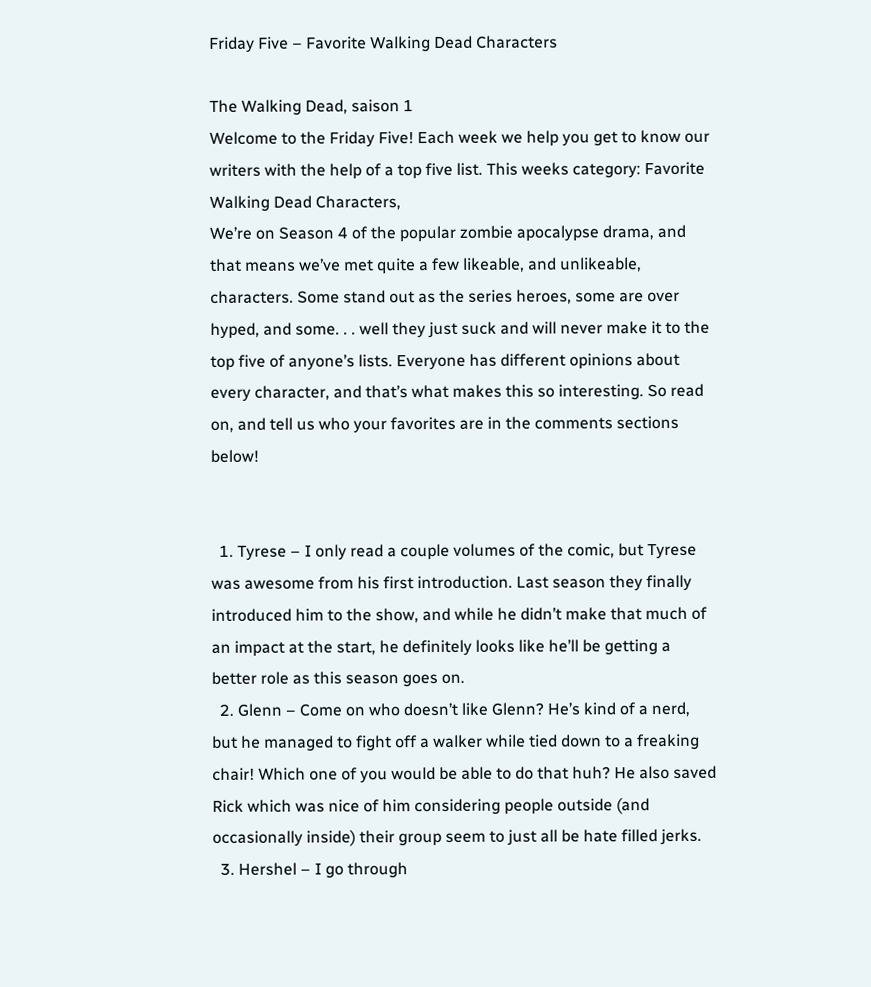Friday Five – Favorite Walking Dead Characters

The Walking Dead, saison 1
Welcome to the Friday Five! Each week we help you get to know our writers with the help of a top five list. This weeks category: Favorite Walking Dead Characters,
We’re on Season 4 of the popular zombie apocalypse drama, and that means we’ve met quite a few likeable, and unlikeable, characters. Some stand out as the series heroes, some are over hyped, and some. . . well they just suck and will never make it to the top five of anyone’s lists. Everyone has different opinions about every character, and that’s what makes this so interesting. So read on, and tell us who your favorites are in the comments sections below!


  1. Tyrese – I only read a couple volumes of the comic, but Tyrese was awesome from his first introduction. Last season they finally introduced him to the show, and while he didn’t make that much of an impact at the start, he definitely looks like he’ll be getting a better role as this season goes on.
  2. Glenn – Come on who doesn’t like Glenn? He’s kind of a nerd, but he managed to fight off a walker while tied down to a freaking chair! Which one of you would be able to do that huh? He also saved Rick which was nice of him considering people outside (and occasionally inside) their group seem to just all be hate filled jerks.
  3. Hershel – I go through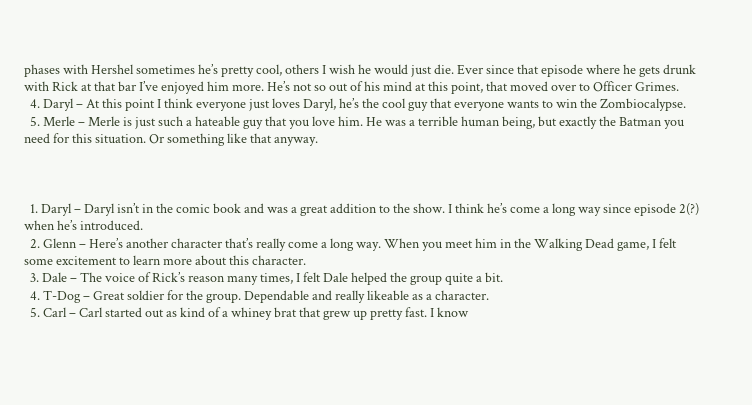phases with Hershel sometimes he’s pretty cool, others I wish he would just die. Ever since that episode where he gets drunk with Rick at that bar I’ve enjoyed him more. He’s not so out of his mind at this point, that moved over to Officer Grimes.
  4. Daryl – At this point I think everyone just loves Daryl, he’s the cool guy that everyone wants to win the Zombiocalypse.
  5. Merle – Merle is just such a hateable guy that you love him. He was a terrible human being, but exactly the Batman you need for this situation. Or something like that anyway.



  1. Daryl – Daryl isn’t in the comic book and was a great addition to the show. I think he’s come a long way since episode 2(?) when he’s introduced.
  2. Glenn – Here’s another character that’s really come a long way. When you meet him in the Walking Dead game, I felt some excitement to learn more about this character.
  3. Dale – The voice of Rick’s reason many times, I felt Dale helped the group quite a bit.
  4. T-Dog – Great soldier for the group. Dependable and really likeable as a character.
  5. Carl – Carl started out as kind of a whiney brat that grew up pretty fast. I know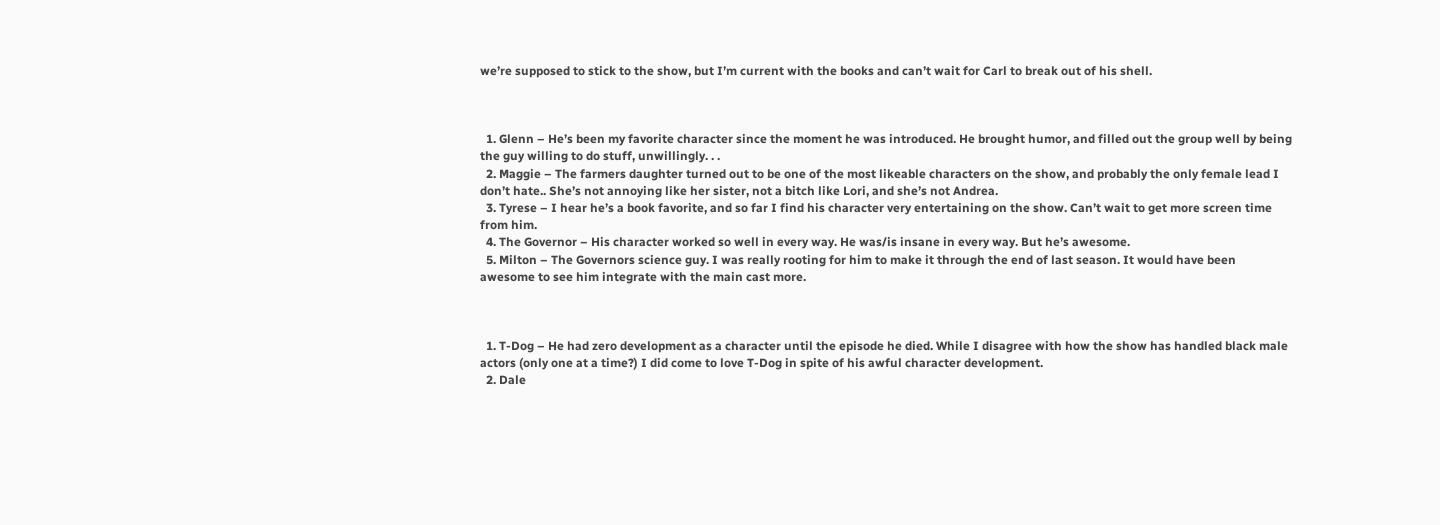we’re supposed to stick to the show, but I’m current with the books and can’t wait for Carl to break out of his shell.



  1. Glenn – He’s been my favorite character since the moment he was introduced. He brought humor, and filled out the group well by being the guy willing to do stuff, unwillingly. . .
  2. Maggie – The farmers daughter turned out to be one of the most likeable characters on the show, and probably the only female lead I don’t hate.. She’s not annoying like her sister, not a bitch like Lori, and she’s not Andrea.
  3. Tyrese – I hear he’s a book favorite, and so far I find his character very entertaining on the show. Can’t wait to get more screen time from him.
  4. The Governor – His character worked so well in every way. He was/is insane in every way. But he’s awesome.
  5. Milton – The Governors science guy. I was really rooting for him to make it through the end of last season. It would have been awesome to see him integrate with the main cast more.



  1. T-Dog – He had zero development as a character until the episode he died. While I disagree with how the show has handled black male actors (only one at a time?) I did come to love T-Dog in spite of his awful character development.
  2. Dale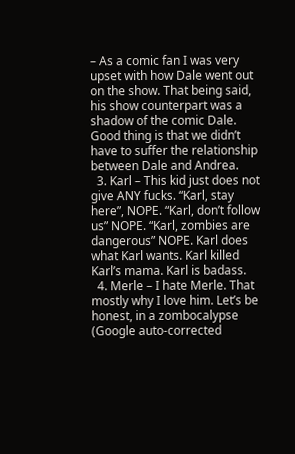– As a comic fan I was very upset with how Dale went out on the show. That being said, his show counterpart was a shadow of the comic Dale. Good thing is that we didn’t have to suffer the relationship between Dale and Andrea.
  3. Karl – This kid just does not give ANY fucks. “Karl, stay here”, NOPE. “Karl, don’t follow us” NOPE. “Karl, zombies are dangerous” NOPE. Karl does what Karl wants. Karl killed Karl’s mama. Karl is badass.
  4. Merle – I hate Merle. That mostly why I love him. Let’s be honest, in a zombocalypse (Google auto-corrected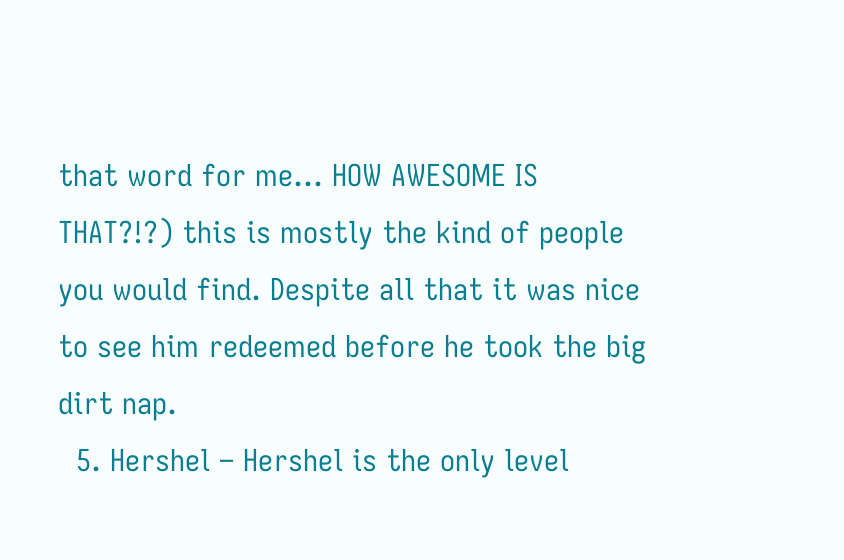that word for me… HOW AWESOME IS THAT?!?) this is mostly the kind of people you would find. Despite all that it was nice to see him redeemed before he took the big dirt nap.
  5. Hershel – Hershel is the only level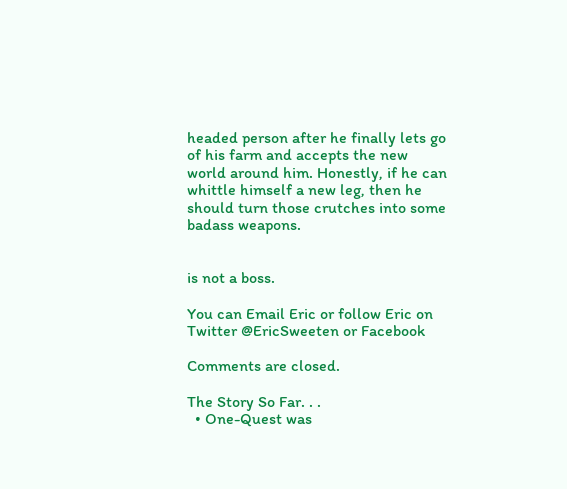headed person after he finally lets go of his farm and accepts the new world around him. Honestly, if he can whittle himself a new leg, then he should turn those crutches into some badass weapons.


is not a boss.

You can Email Eric or follow Eric on Twitter @EricSweeten or Facebook

Comments are closed.

The Story So Far. . .
  • One-Quest was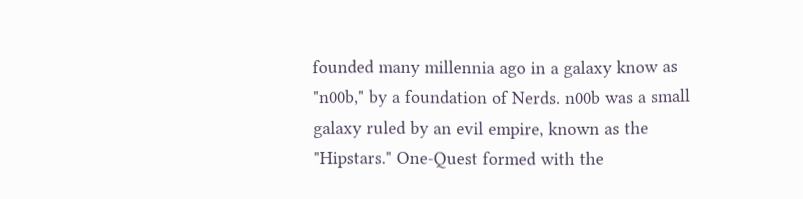founded many millennia ago in a galaxy know as "n00b," by a foundation of Nerds. n00b was a small galaxy ruled by an evil empire, known as the "Hipstars." One-Quest formed with the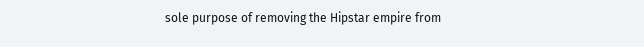sole purpose of removing the Hipstar empire from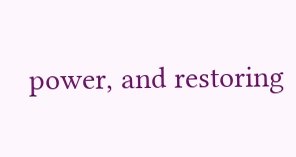power, and restoring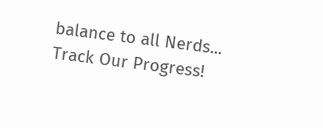balance to all Nerds...
Track Our Progress!